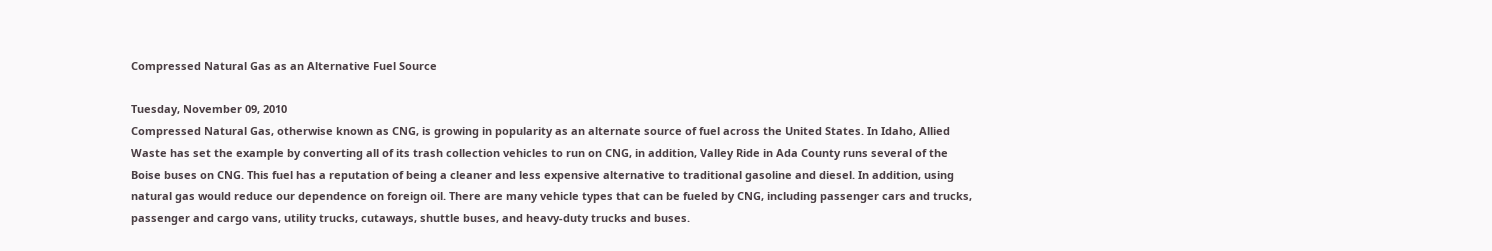Compressed Natural Gas as an Alternative Fuel Source

Tuesday, November 09, 2010
Compressed Natural Gas, otherwise known as CNG, is growing in popularity as an alternate source of fuel across the United States. In Idaho, Allied Waste has set the example by converting all of its trash collection vehicles to run on CNG, in addition, Valley Ride in Ada County runs several of the Boise buses on CNG. This fuel has a reputation of being a cleaner and less expensive alternative to traditional gasoline and diesel. In addition, using natural gas would reduce our dependence on foreign oil. There are many vehicle types that can be fueled by CNG, including passenger cars and trucks, passenger and cargo vans, utility trucks, cutaways, shuttle buses, and heavy-duty trucks and buses.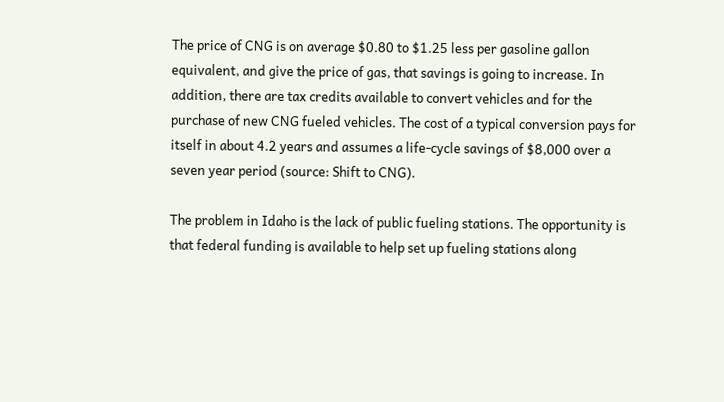The price of CNG is on average $0.80 to $1.25 less per gasoline gallon equivalent, and give the price of gas, that savings is going to increase. In addition, there are tax credits available to convert vehicles and for the purchase of new CNG fueled vehicles. The cost of a typical conversion pays for itself in about 4.2 years and assumes a life-cycle savings of $8,000 over a seven year period (source: Shift to CNG).

The problem in Idaho is the lack of public fueling stations. The opportunity is that federal funding is available to help set up fueling stations along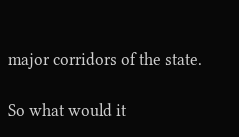major corridors of the state.

So what would it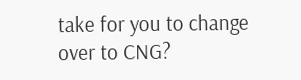take for you to change over to CNG?